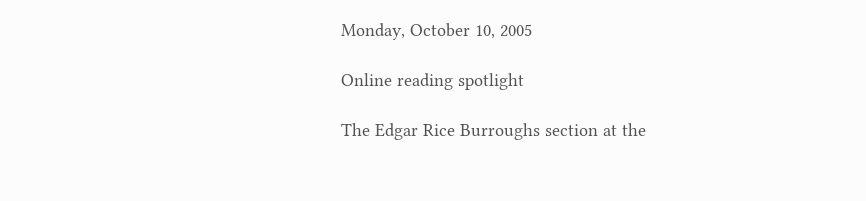Monday, October 10, 2005

Online reading spotlight

The Edgar Rice Burroughs section at the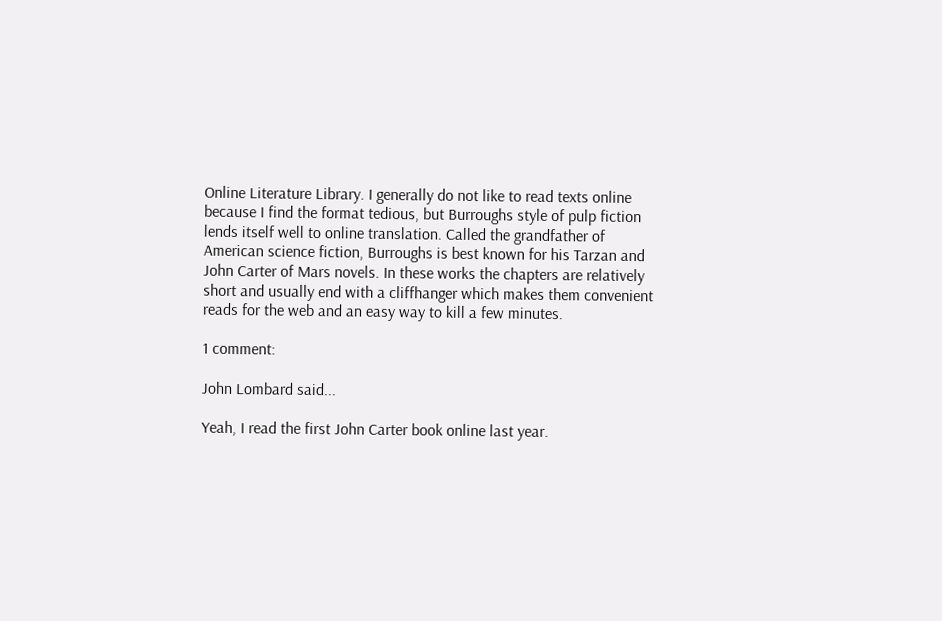Online Literature Library. I generally do not like to read texts online because I find the format tedious, but Burroughs style of pulp fiction lends itself well to online translation. Called the grandfather of American science fiction, Burroughs is best known for his Tarzan and John Carter of Mars novels. In these works the chapters are relatively short and usually end with a cliffhanger which makes them convenient reads for the web and an easy way to kill a few minutes.

1 comment:

John Lombard said...

Yeah, I read the first John Carter book online last year.